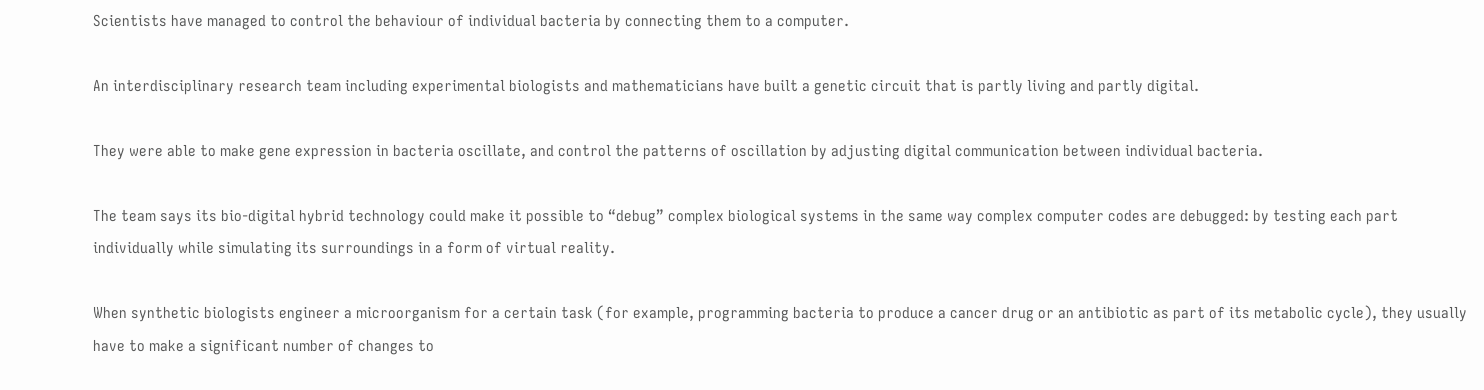Scientists have managed to control the behaviour of individual bacteria by connecting them to a computer.

An interdisciplinary research team including experimental biologists and mathematicians have built a genetic circuit that is partly living and partly digital.

They were able to make gene expression in bacteria oscillate, and control the patterns of oscillation by adjusting digital communication between individual bacteria.

The team says its bio-digital hybrid technology could make it possible to “debug” complex biological systems in the same way complex computer codes are debugged: by testing each part individually while simulating its surroundings in a form of virtual reality.

When synthetic biologists engineer a microorganism for a certain task (for example, programming bacteria to produce a cancer drug or an antibiotic as part of its metabolic cycle), they usually have to make a significant number of changes to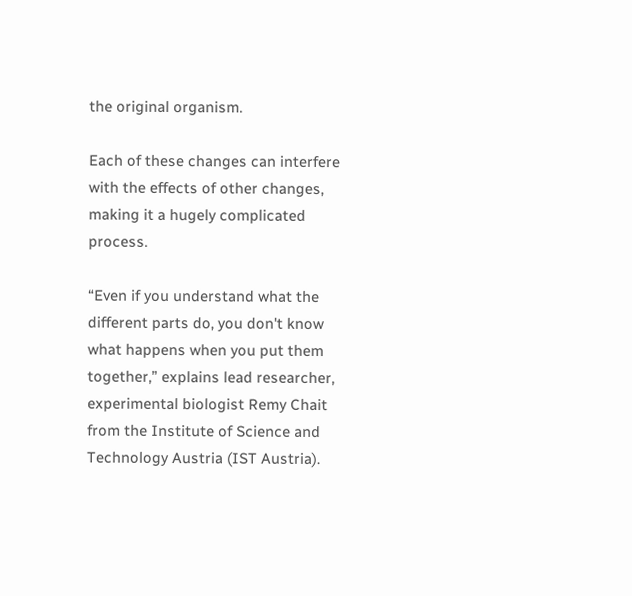the original organism.

Each of these changes can interfere with the effects of other changes, making it a hugely complicated process.

“Even if you understand what the different parts do, you don't know what happens when you put them together,” explains lead researcher, experimental biologist Remy Chait from the Institute of Science and Technology Austria (IST Austria).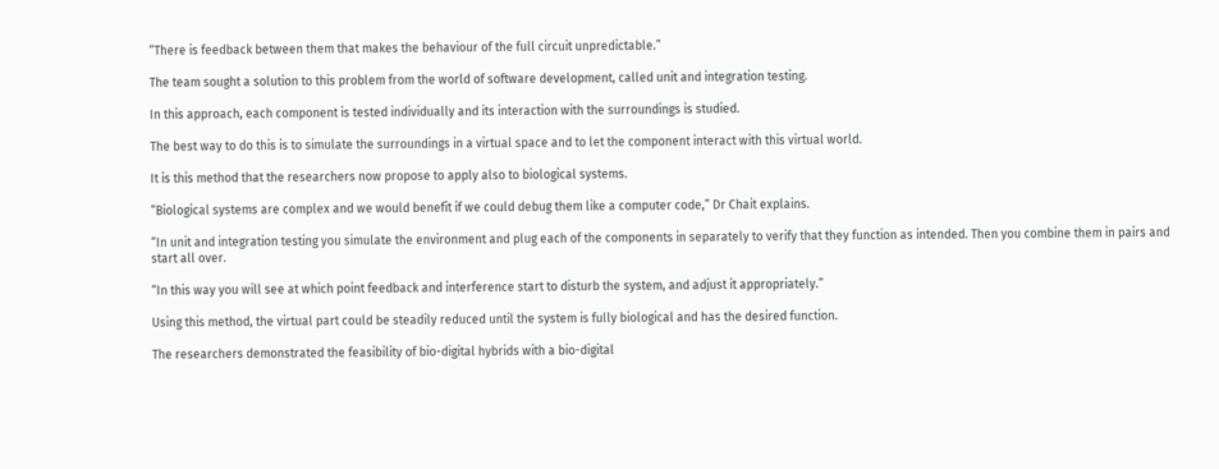“There is feedback between them that makes the behaviour of the full circuit unpredictable.”

The team sought a solution to this problem from the world of software development, called unit and integration testing.

In this approach, each component is tested individually and its interaction with the surroundings is studied.

The best way to do this is to simulate the surroundings in a virtual space and to let the component interact with this virtual world.

It is this method that the researchers now propose to apply also to biological systems.

“Biological systems are complex and we would benefit if we could debug them like a computer code,” Dr Chait explains.

“In unit and integration testing you simulate the environment and plug each of the components in separately to verify that they function as intended. Then you combine them in pairs and start all over.

“In this way you will see at which point feedback and interference start to disturb the system, and adjust it appropriately.”

Using this method, the virtual part could be steadily reduced until the system is fully biological and has the desired function.

The researchers demonstrated the feasibility of bio-digital hybrids with a bio-digital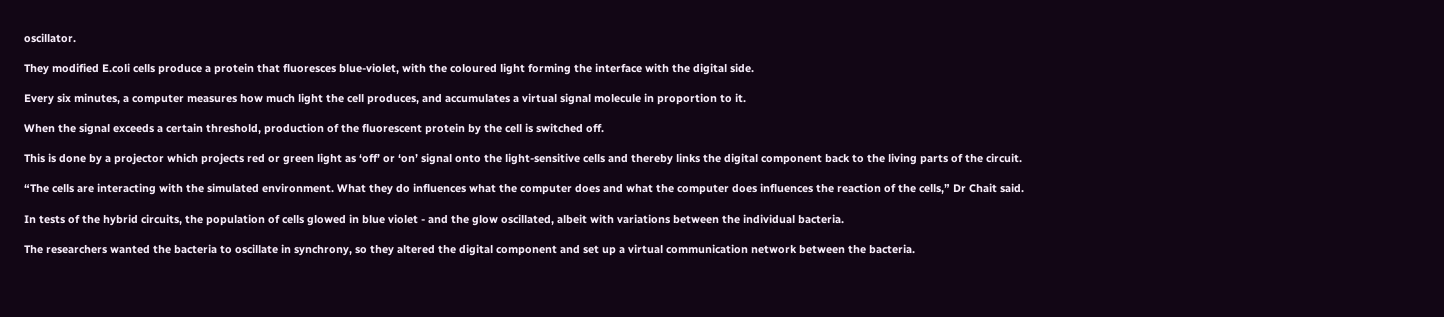oscillator.

They modified E.coli cells produce a protein that fluoresces blue-violet, with the coloured light forming the interface with the digital side.

Every six minutes, a computer measures how much light the cell produces, and accumulates a virtual signal molecule in proportion to it.

When the signal exceeds a certain threshold, production of the fluorescent protein by the cell is switched off.

This is done by a projector which projects red or green light as ‘off’ or ‘on’ signal onto the light-sensitive cells and thereby links the digital component back to the living parts of the circuit.

“The cells are interacting with the simulated environment. What they do influences what the computer does and what the computer does influences the reaction of the cells,” Dr Chait said.

In tests of the hybrid circuits, the population of cells glowed in blue violet - and the glow oscillated, albeit with variations between the individual bacteria.

The researchers wanted the bacteria to oscillate in synchrony, so they altered the digital component and set up a virtual communication network between the bacteria.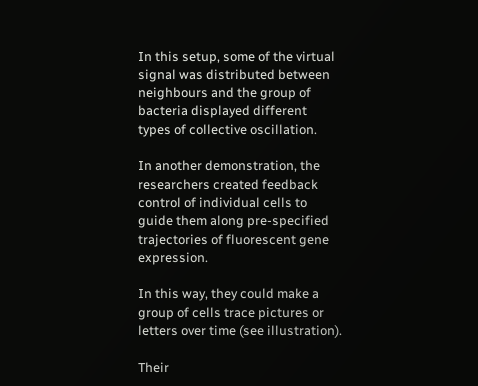In this setup, some of the virtual signal was distributed between neighbours and the group of bacteria displayed different types of collective oscillation.

In another demonstration, the researchers created feedback control of individual cells to guide them along pre-specified trajectories of fluorescent gene expression.

In this way, they could make a group of cells trace pictures or letters over time (see illustration).

Their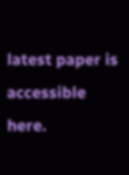latest paper is accessible here.